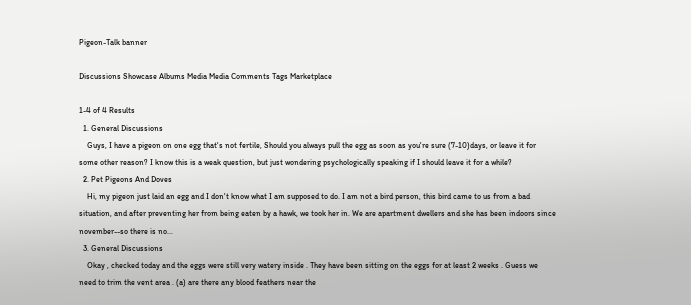Pigeon-Talk banner

Discussions Showcase Albums Media Media Comments Tags Marketplace

1-4 of 4 Results
  1. General Discussions
    Guys, I have a pigeon on one egg that's not fertile, Should you always pull the egg as soon as you're sure (7-10)days, or leave it for some other reason? I know this is a weak question, but just wondering psychologically speaking if I should leave it for a while?
  2. Pet Pigeons And Doves
    Hi, my pigeon just laid an egg and I don't know what I am supposed to do. I am not a bird person, this bird came to us from a bad situation, and after preventing her from being eaten by a hawk, we took her in. We are apartment dwellers and she has been indoors since november--so there is no...
  3. General Discussions
    Okay , checked today and the eggs were still very watery inside . They have been sitting on the eggs for at least 2 weeks . Guess we need to trim the vent area . (a) are there any blood feathers near the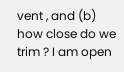vent , and (b) how close do we trim ? I am open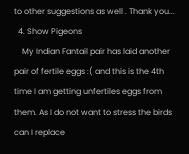to other suggestions as well . Thank you...
  4. Show Pigeons
    My Indian Fantail pair has laid another pair of fertile eggs :( and this is the 4th time I am getting unfertiles eggs from them. As I do not want to stress the birds can I replace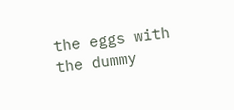the eggs with the dummy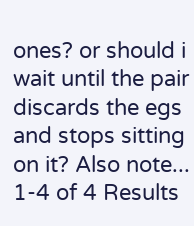ones? or should i wait until the pair discards the egs and stops sitting on it? Also note...
1-4 of 4 Results